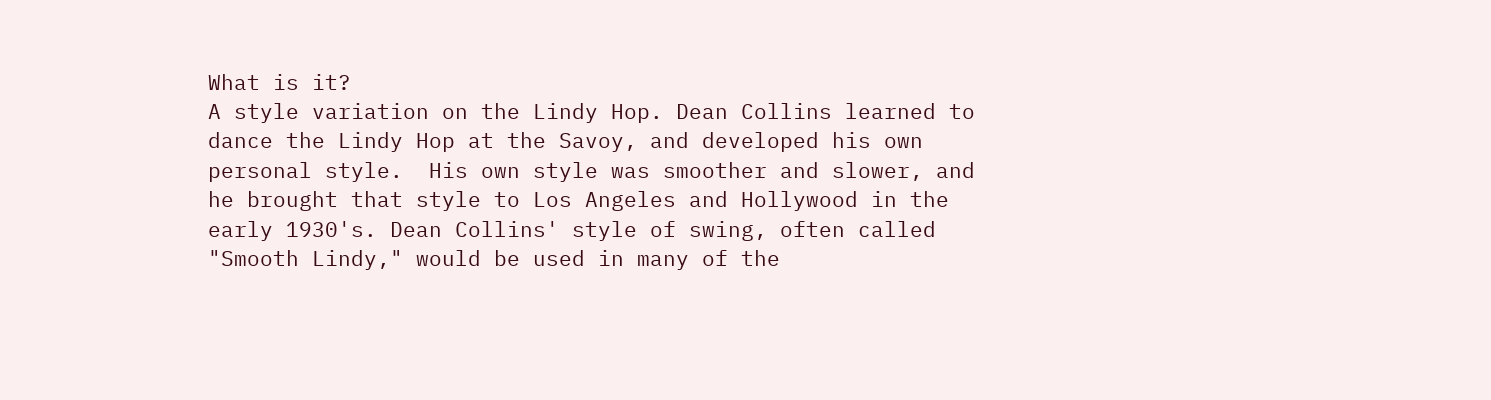What is it?
A style variation on the Lindy Hop. Dean Collins learned to dance the Lindy Hop at the Savoy, and developed his own personal style.  His own style was smoother and slower, and he brought that style to Los Angeles and Hollywood in the early 1930's. Dean Collins' style of swing, often called "Smooth Lindy," would be used in many of the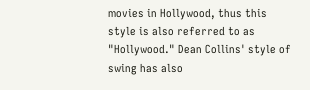movies in Hollywood, thus this style is also referred to as "Hollywood." Dean Collins' style of swing has also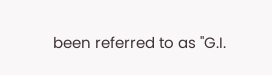been referred to as "G.I.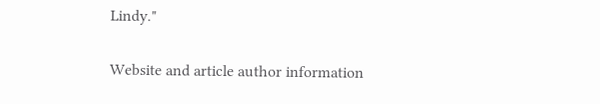Lindy."

Website and article author information